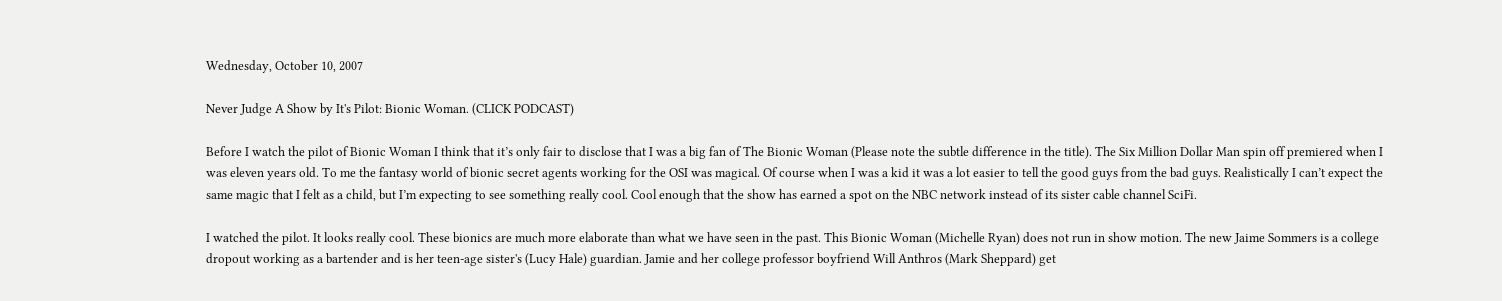Wednesday, October 10, 2007

Never Judge A Show by It's Pilot: Bionic Woman. (CLICK PODCAST)

Before I watch the pilot of Bionic Woman I think that it’s only fair to disclose that I was a big fan of The Bionic Woman (Please note the subtle difference in the title). The Six Million Dollar Man spin off premiered when I was eleven years old. To me the fantasy world of bionic secret agents working for the OSI was magical. Of course when I was a kid it was a lot easier to tell the good guys from the bad guys. Realistically I can’t expect the same magic that I felt as a child, but I’m expecting to see something really cool. Cool enough that the show has earned a spot on the NBC network instead of its sister cable channel SciFi.

I watched the pilot. It looks really cool. These bionics are much more elaborate than what we have seen in the past. This Bionic Woman (Michelle Ryan) does not run in show motion. The new Jaime Sommers is a college dropout working as a bartender and is her teen-age sister's (Lucy Hale) guardian. Jamie and her college professor boyfriend Will Anthros (Mark Sheppard) get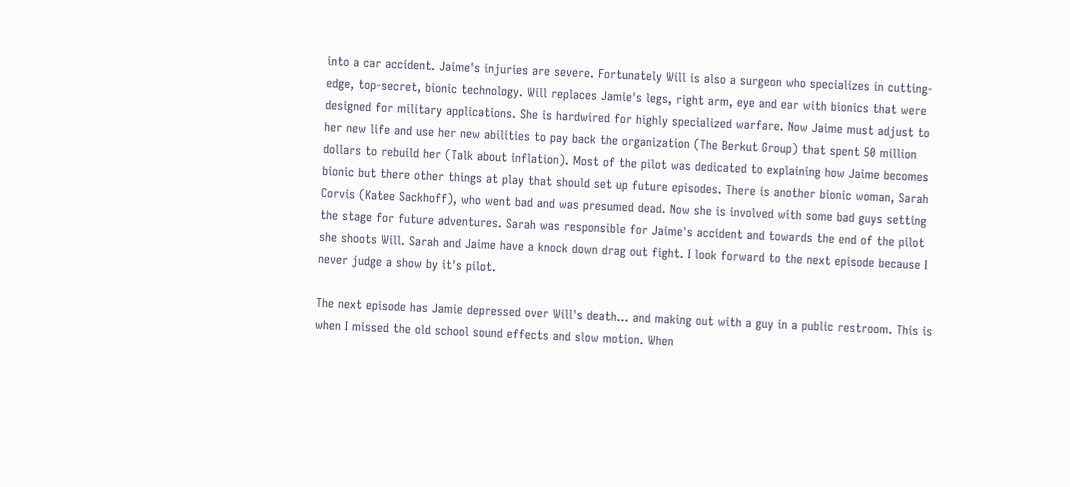into a car accident. Jaime's injuries are severe. Fortunately Will is also a surgeon who specializes in cutting-edge, top-secret, bionic technology. Will replaces Jamie's legs, right arm, eye and ear with bionics that were designed for military applications. She is hardwired for highly specialized warfare. Now Jaime must adjust to her new life and use her new abilities to pay back the organization (The Berkut Group) that spent 50 million dollars to rebuild her (Talk about inflation). Most of the pilot was dedicated to explaining how Jaime becomes bionic but there other things at play that should set up future episodes. There is another bionic woman, Sarah Corvis (Katee Sackhoff), who went bad and was presumed dead. Now she is involved with some bad guys setting the stage for future adventures. Sarah was responsible for Jaime's accident and towards the end of the pilot she shoots Will. Sarah and Jaime have a knock down drag out fight. I look forward to the next episode because I never judge a show by it's pilot.

The next episode has Jamie depressed over Will's death... and making out with a guy in a public restroom. This is when I missed the old school sound effects and slow motion. When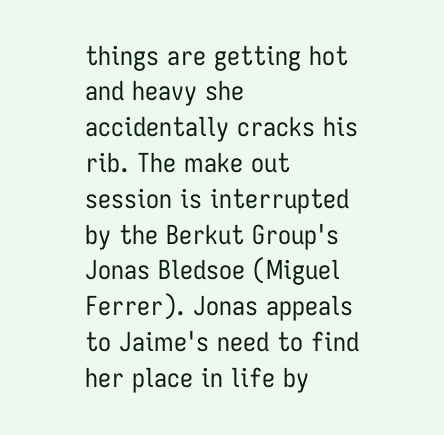things are getting hot and heavy she accidentally cracks his rib. The make out session is interrupted by the Berkut Group's Jonas Bledsoe (Miguel Ferrer). Jonas appeals to Jaime's need to find her place in life by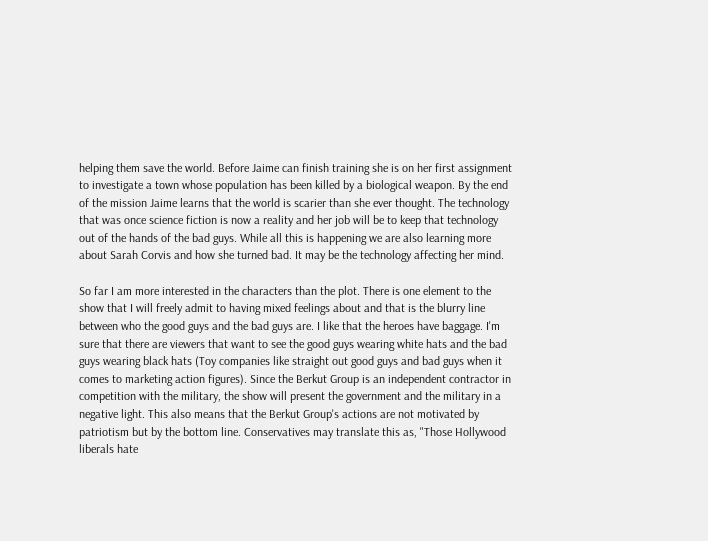helping them save the world. Before Jaime can finish training she is on her first assignment to investigate a town whose population has been killed by a biological weapon. By the end of the mission Jaime learns that the world is scarier than she ever thought. The technology that was once science fiction is now a reality and her job will be to keep that technology out of the hands of the bad guys. While all this is happening we are also learning more about Sarah Corvis and how she turned bad. It may be the technology affecting her mind.

So far I am more interested in the characters than the plot. There is one element to the show that I will freely admit to having mixed feelings about and that is the blurry line between who the good guys and the bad guys are. I like that the heroes have baggage. I'm sure that there are viewers that want to see the good guys wearing white hats and the bad guys wearing black hats (Toy companies like straight out good guys and bad guys when it comes to marketing action figures). Since the Berkut Group is an independent contractor in competition with the military, the show will present the government and the military in a negative light. This also means that the Berkut Group's actions are not motivated by patriotism but by the bottom line. Conservatives may translate this as, "Those Hollywood liberals hate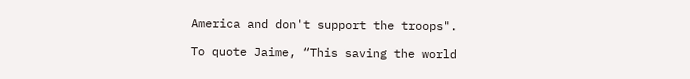America and don't support the troops".

To quote Jaime, “This saving the world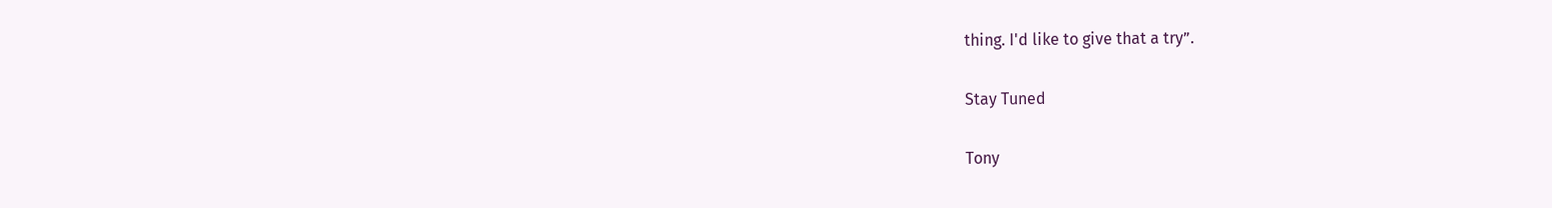thing. I'd like to give that a try”.

Stay Tuned

Tony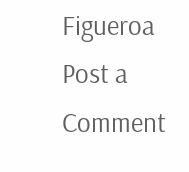Figueroa
Post a Comment